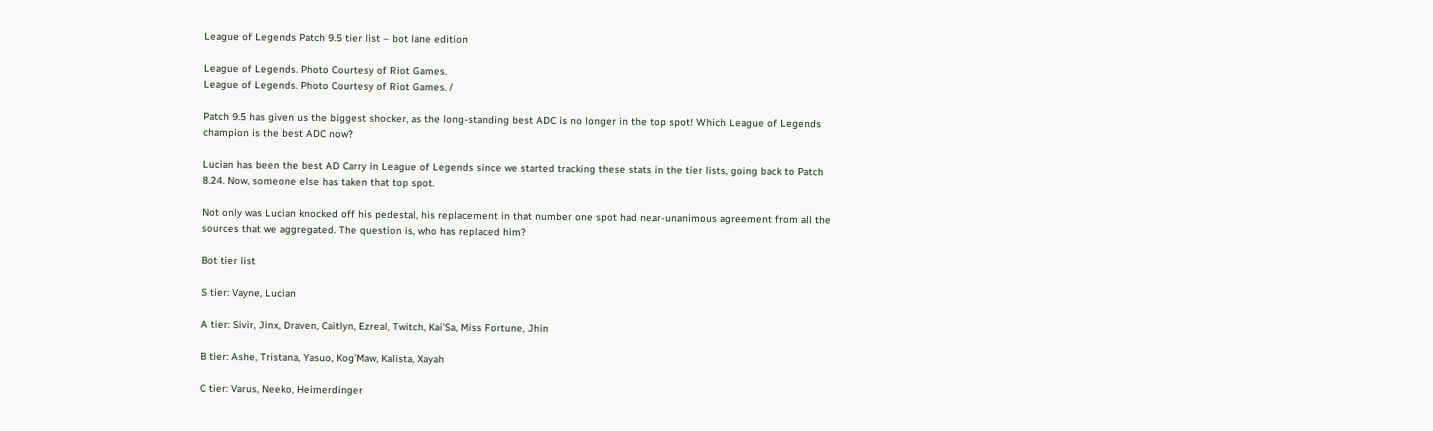League of Legends Patch 9.5 tier list – bot lane edition

League of Legends. Photo Courtesy of Riot Games.
League of Legends. Photo Courtesy of Riot Games. /

Patch 9.5 has given us the biggest shocker, as the long-standing best ADC is no longer in the top spot! Which League of Legends champion is the best ADC now?

Lucian has been the best AD Carry in League of Legends since we started tracking these stats in the tier lists, going back to Patch 8.24. Now, someone else has taken that top spot.

Not only was Lucian knocked off his pedestal, his replacement in that number one spot had near-unanimous agreement from all the sources that we aggregated. The question is, who has replaced him?

Bot tier list

S tier: Vayne, Lucian

A tier: Sivir, Jinx, Draven, Caitlyn, Ezreal, Twitch, Kai’Sa, Miss Fortune, Jhin

B tier: Ashe, Tristana, Yasuo, Kog’Maw, Kalista, Xayah

C tier: Varus, Neeko, Heimerdinger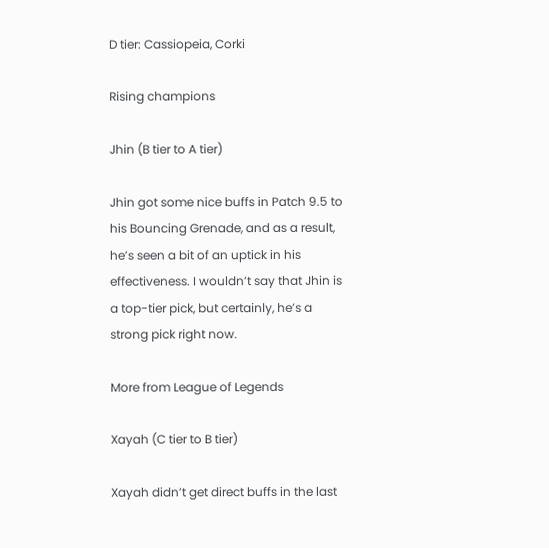D tier: Cassiopeia, Corki

Rising champions

Jhin (B tier to A tier)

Jhin got some nice buffs in Patch 9.5 to his Bouncing Grenade, and as a result, he’s seen a bit of an uptick in his effectiveness. I wouldn’t say that Jhin is a top-tier pick, but certainly, he’s a strong pick right now.

More from League of Legends

Xayah (C tier to B tier)

Xayah didn’t get direct buffs in the last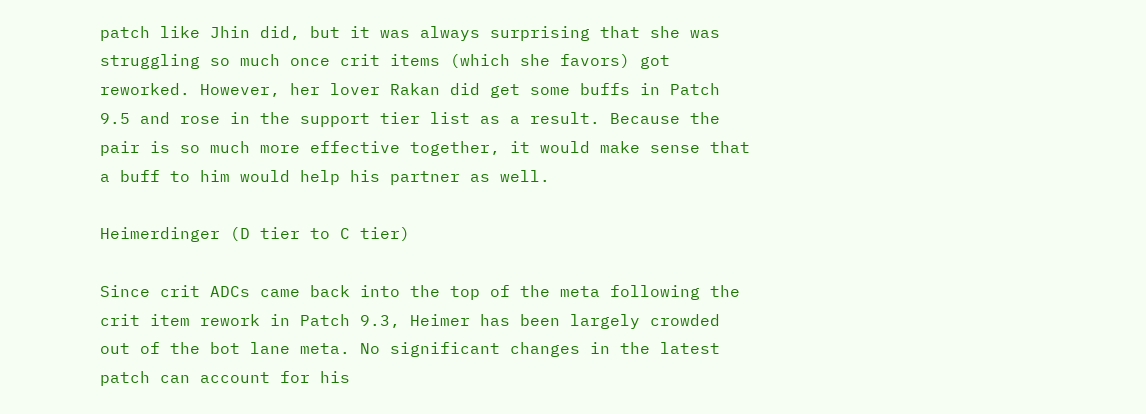patch like Jhin did, but it was always surprising that she was struggling so much once crit items (which she favors) got reworked. However, her lover Rakan did get some buffs in Patch 9.5 and rose in the support tier list as a result. Because the pair is so much more effective together, it would make sense that a buff to him would help his partner as well.

Heimerdinger (D tier to C tier)

Since crit ADCs came back into the top of the meta following the crit item rework in Patch 9.3, Heimer has been largely crowded out of the bot lane meta. No significant changes in the latest patch can account for his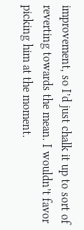improvement, so I’d just chalk it up to sort of reverting towards the mean. I wouldn’t favor picking him at the moment.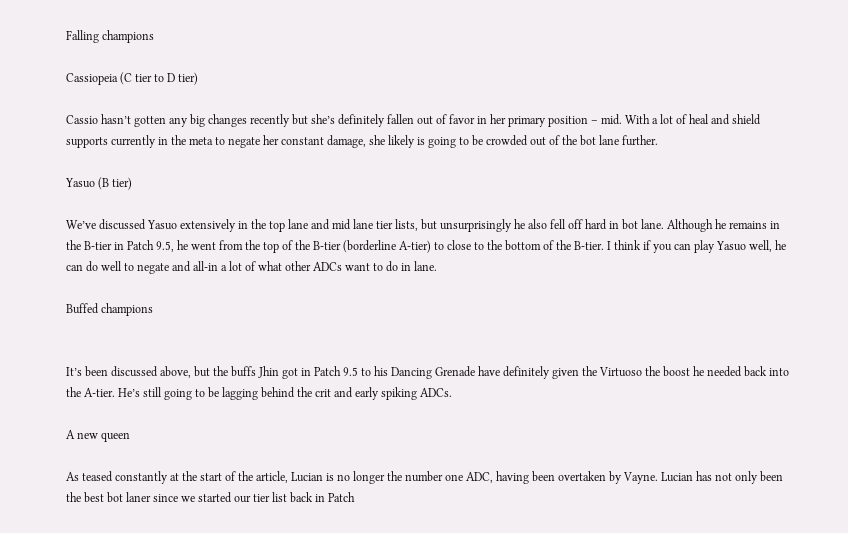Falling champions

Cassiopeia (C tier to D tier)

Cassio hasn’t gotten any big changes recently but she’s definitely fallen out of favor in her primary position – mid. With a lot of heal and shield supports currently in the meta to negate her constant damage, she likely is going to be crowded out of the bot lane further.

Yasuo (B tier)

We’ve discussed Yasuo extensively in the top lane and mid lane tier lists, but unsurprisingly he also fell off hard in bot lane. Although he remains in the B-tier in Patch 9.5, he went from the top of the B-tier (borderline A-tier) to close to the bottom of the B-tier. I think if you can play Yasuo well, he can do well to negate and all-in a lot of what other ADCs want to do in lane.

Buffed champions


It’s been discussed above, but the buffs Jhin got in Patch 9.5 to his Dancing Grenade have definitely given the Virtuoso the boost he needed back into the A-tier. He’s still going to be lagging behind the crit and early spiking ADCs.

A new queen

As teased constantly at the start of the article, Lucian is no longer the number one ADC, having been overtaken by Vayne. Lucian has not only been the best bot laner since we started our tier list back in Patch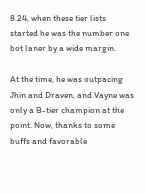8.24, when these tier lists started he was the number one bot laner by a wide margin.

At the time, he was outpacing Jhin and Draven, and Vayne was only a B-tier champion at the point. Now, thanks to some buffs and favorable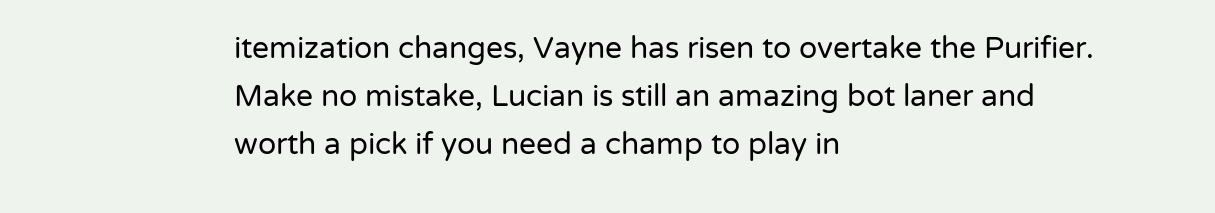itemization changes, Vayne has risen to overtake the Purifier. Make no mistake, Lucian is still an amazing bot laner and worth a pick if you need a champ to play in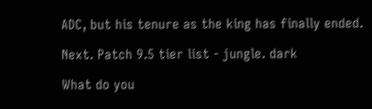ADC, but his tenure as the king has finally ended.

Next. Patch 9.5 tier list - jungle. dark

What do you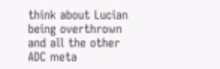think about Lucian being overthrown and all the other ADC meta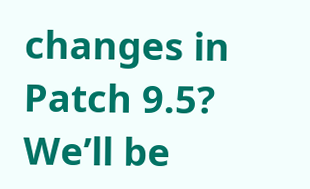changes in Patch 9.5? We’ll be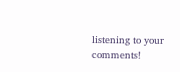listening to your comments!